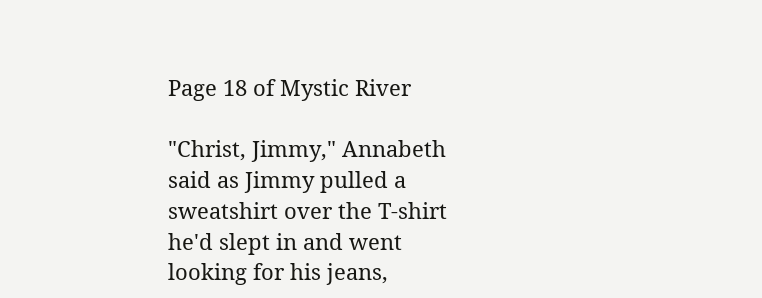Page 18 of Mystic River

"Christ, Jimmy," Annabeth said as Jimmy pulled a sweatshirt over the T-shirt he'd slept in and went looking for his jeans,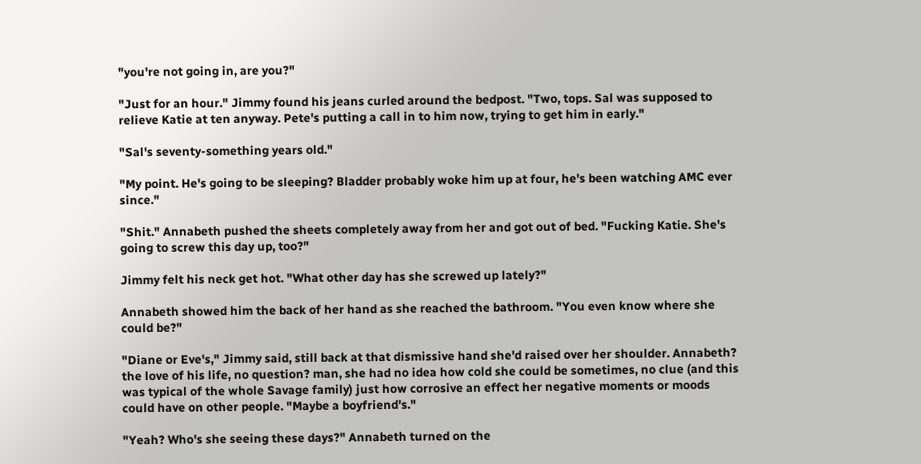"you're not going in, are you?"

"Just for an hour." Jimmy found his jeans curled around the bedpost. "Two, tops. Sal was supposed to relieve Katie at ten anyway. Pete's putting a call in to him now, trying to get him in early."

"Sal's seventy-something years old."

"My point. He's going to be sleeping? Bladder probably woke him up at four, he's been watching AMC ever since."

"Shit." Annabeth pushed the sheets completely away from her and got out of bed. "Fucking Katie. She's going to screw this day up, too?"

Jimmy felt his neck get hot. "What other day has she screwed up lately?"

Annabeth showed him the back of her hand as she reached the bathroom. "You even know where she could be?"

"Diane or Eve's," Jimmy said, still back at that dismissive hand she'd raised over her shoulder. Annabeth? the love of his life, no question? man, she had no idea how cold she could be sometimes, no clue (and this was typical of the whole Savage family) just how corrosive an effect her negative moments or moods could have on other people. "Maybe a boyfriend's."

"Yeah? Who's she seeing these days?" Annabeth turned on the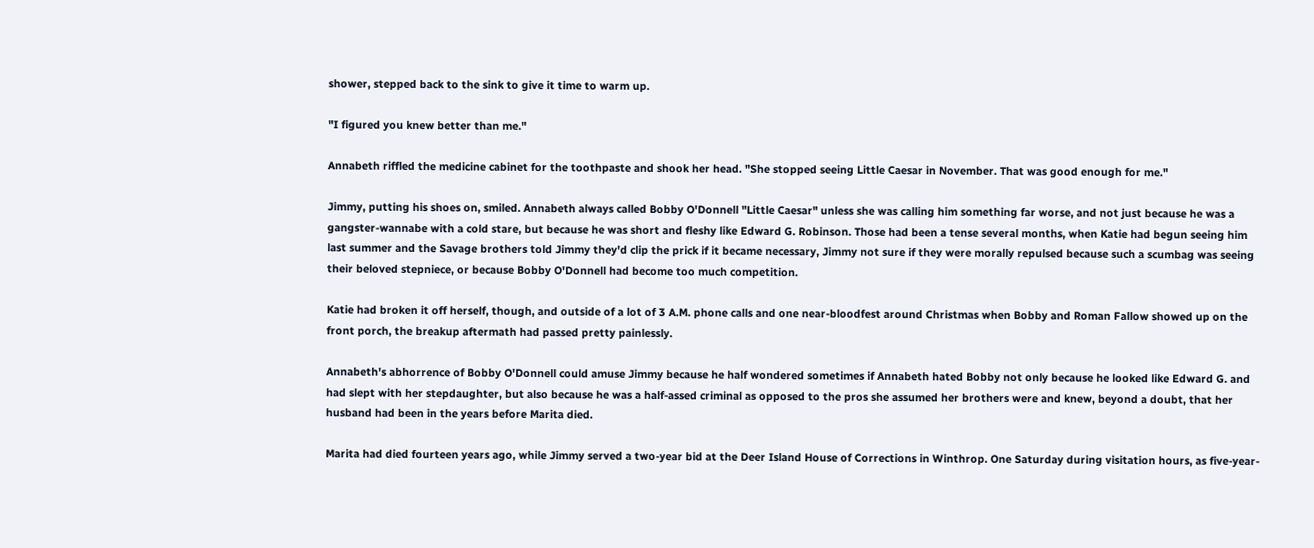shower, stepped back to the sink to give it time to warm up.

"I figured you knew better than me."

Annabeth riffled the medicine cabinet for the toothpaste and shook her head. "She stopped seeing Little Caesar in November. That was good enough for me."

Jimmy, putting his shoes on, smiled. Annabeth always called Bobby O'Donnell "Little Caesar" unless she was calling him something far worse, and not just because he was a gangster-wannabe with a cold stare, but because he was short and fleshy like Edward G. Robinson. Those had been a tense several months, when Katie had begun seeing him last summer and the Savage brothers told Jimmy they'd clip the prick if it became necessary, Jimmy not sure if they were morally repulsed because such a scumbag was seeing their beloved stepniece, or because Bobby O'Donnell had become too much competition.

Katie had broken it off herself, though, and outside of a lot of 3 A.M. phone calls and one near-bloodfest around Christmas when Bobby and Roman Fallow showed up on the front porch, the breakup aftermath had passed pretty painlessly.

Annabeth's abhorrence of Bobby O'Donnell could amuse Jimmy because he half wondered sometimes if Annabeth hated Bobby not only because he looked like Edward G. and had slept with her stepdaughter, but also because he was a half-assed criminal as opposed to the pros she assumed her brothers were and knew, beyond a doubt, that her husband had been in the years before Marita died.

Marita had died fourteen years ago, while Jimmy served a two-year bid at the Deer Island House of Corrections in Winthrop. One Saturday during visitation hours, as five-year-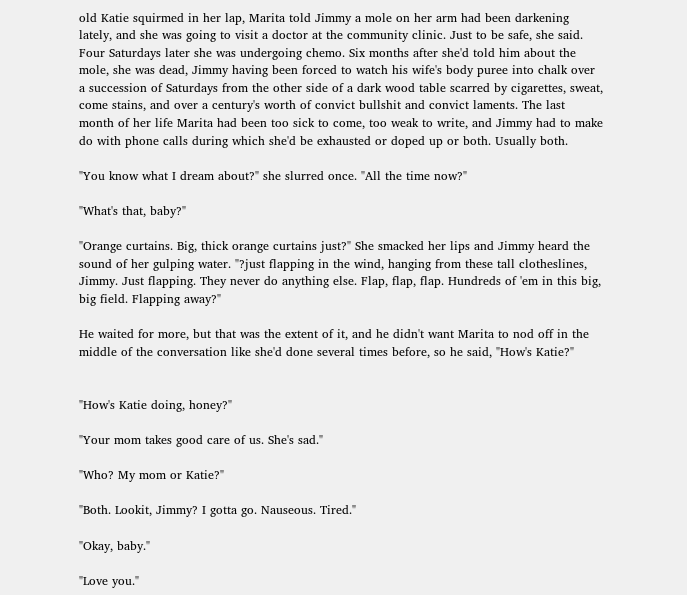old Katie squirmed in her lap, Marita told Jimmy a mole on her arm had been darkening lately, and she was going to visit a doctor at the community clinic. Just to be safe, she said. Four Saturdays later she was undergoing chemo. Six months after she'd told him about the mole, she was dead, Jimmy having been forced to watch his wife's body puree into chalk over a succession of Saturdays from the other side of a dark wood table scarred by cigarettes, sweat, come stains, and over a century's worth of convict bullshit and convict laments. The last month of her life Marita had been too sick to come, too weak to write, and Jimmy had to make do with phone calls during which she'd be exhausted or doped up or both. Usually both.

"You know what I dream about?" she slurred once. "All the time now?"

"What's that, baby?"

"Orange curtains. Big, thick orange curtains just?" She smacked her lips and Jimmy heard the sound of her gulping water. "?just flapping in the wind, hanging from these tall clotheslines, Jimmy. Just flapping. They never do anything else. Flap, flap, flap. Hundreds of 'em in this big, big field. Flapping away?"

He waited for more, but that was the extent of it, and he didn't want Marita to nod off in the middle of the conversation like she'd done several times before, so he said, "How's Katie?"


"How's Katie doing, honey?"

"Your mom takes good care of us. She's sad."

"Who? My mom or Katie?"

"Both. Lookit, Jimmy? I gotta go. Nauseous. Tired."

"Okay, baby."

"Love you."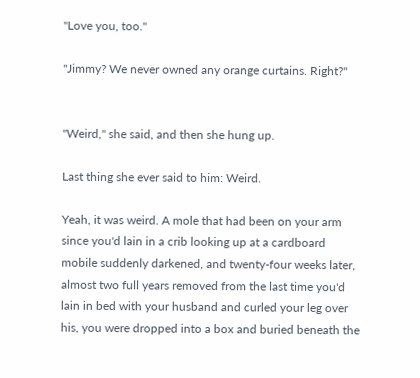"Love you, too."

"Jimmy? We never owned any orange curtains. Right?"


"Weird," she said, and then she hung up.

Last thing she ever said to him: Weird.

Yeah, it was weird. A mole that had been on your arm since you'd lain in a crib looking up at a cardboard mobile suddenly darkened, and twenty-four weeks later, almost two full years removed from the last time you'd lain in bed with your husband and curled your leg over his, you were dropped into a box and buried beneath the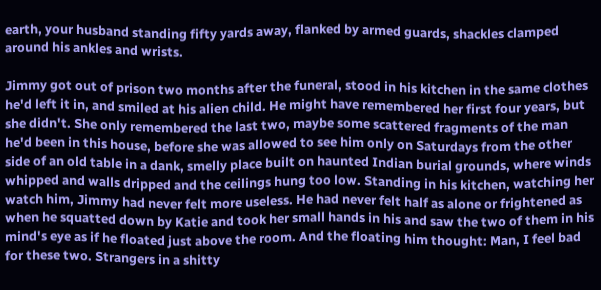earth, your husband standing fifty yards away, flanked by armed guards, shackles clamped around his ankles and wrists.

Jimmy got out of prison two months after the funeral, stood in his kitchen in the same clothes he'd left it in, and smiled at his alien child. He might have remembered her first four years, but she didn't. She only remembered the last two, maybe some scattered fragments of the man he'd been in this house, before she was allowed to see him only on Saturdays from the other side of an old table in a dank, smelly place built on haunted Indian burial grounds, where winds whipped and walls dripped and the ceilings hung too low. Standing in his kitchen, watching her watch him, Jimmy had never felt more useless. He had never felt half as alone or frightened as when he squatted down by Katie and took her small hands in his and saw the two of them in his mind's eye as if he floated just above the room. And the floating him thought: Man, I feel bad for these two. Strangers in a shitty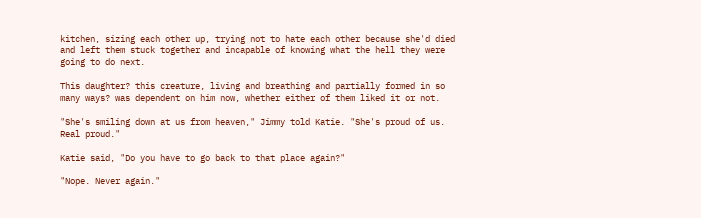kitchen, sizing each other up, trying not to hate each other because she'd died and left them stuck together and incapable of knowing what the hell they were going to do next.

This daughter? this creature, living and breathing and partially formed in so many ways? was dependent on him now, whether either of them liked it or not.

"She's smiling down at us from heaven," Jimmy told Katie. "She's proud of us. Real proud."

Katie said, "Do you have to go back to that place again?"

"Nope. Never again."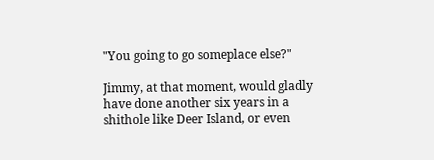"You going to go someplace else?"

Jimmy, at that moment, would gladly have done another six years in a shithole like Deer Island, or even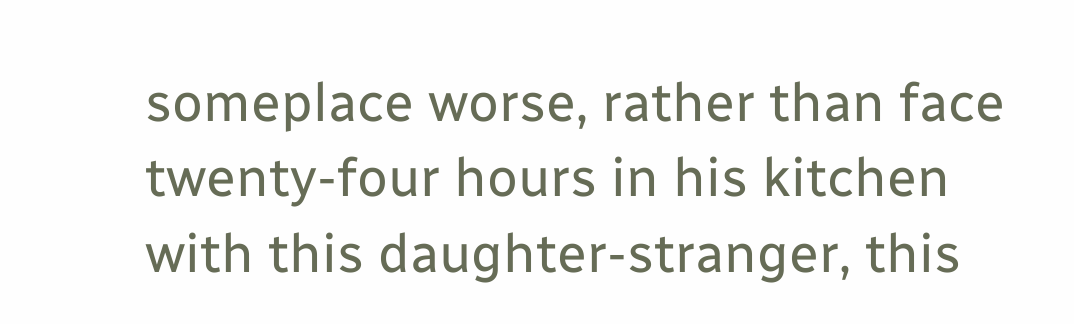someplace worse, rather than face twenty-four hours in his kitchen with this daughter-stranger, this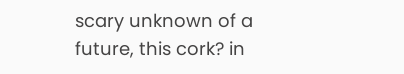scary unknown of a future, this cork? in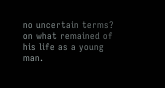no uncertain terms? on what remained of his life as a young man.